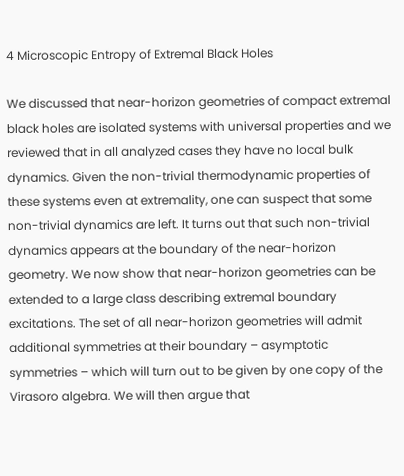4 Microscopic Entropy of Extremal Black Holes

We discussed that near-horizon geometries of compact extremal black holes are isolated systems with universal properties and we reviewed that in all analyzed cases they have no local bulk dynamics. Given the non-trivial thermodynamic properties of these systems even at extremality, one can suspect that some non-trivial dynamics are left. It turns out that such non-trivial dynamics appears at the boundary of the near-horizon geometry. We now show that near-horizon geometries can be extended to a large class describing extremal boundary excitations. The set of all near-horizon geometries will admit additional symmetries at their boundary – asymptotic symmetries – which will turn out to be given by one copy of the Virasoro algebra. We will then argue that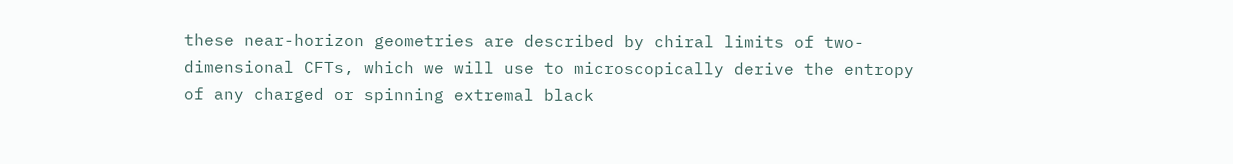these near-horizon geometries are described by chiral limits of two-dimensional CFTs, which we will use to microscopically derive the entropy of any charged or spinning extremal black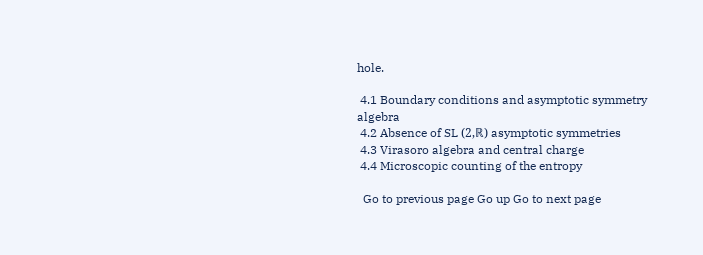hole.

 4.1 Boundary conditions and asymptotic symmetry algebra
 4.2 Absence of SL (2,ℝ) asymptotic symmetries
 4.3 Virasoro algebra and central charge
 4.4 Microscopic counting of the entropy

  Go to previous page Go up Go to next page